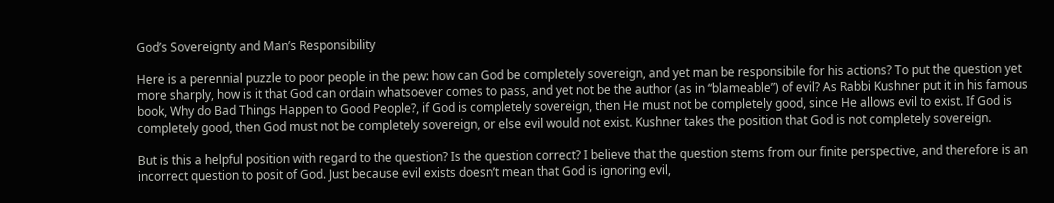God’s Sovereignty and Man’s Responsibility

Here is a perennial puzzle to poor people in the pew: how can God be completely sovereign, and yet man be responsibile for his actions? To put the question yet more sharply, how is it that God can ordain whatsoever comes to pass, and yet not be the author (as in “blameable”) of evil? As Rabbi Kushner put it in his famous book, Why do Bad Things Happen to Good People?, if God is completely sovereign, then He must not be completely good, since He allows evil to exist. If God is completely good, then God must not be completely sovereign, or else evil would not exist. Kushner takes the position that God is not completely sovereign.

But is this a helpful position with regard to the question? Is the question correct? I believe that the question stems from our finite perspective, and therefore is an incorrect question to posit of God. Just because evil exists doesn’t mean that God is ignoring evil,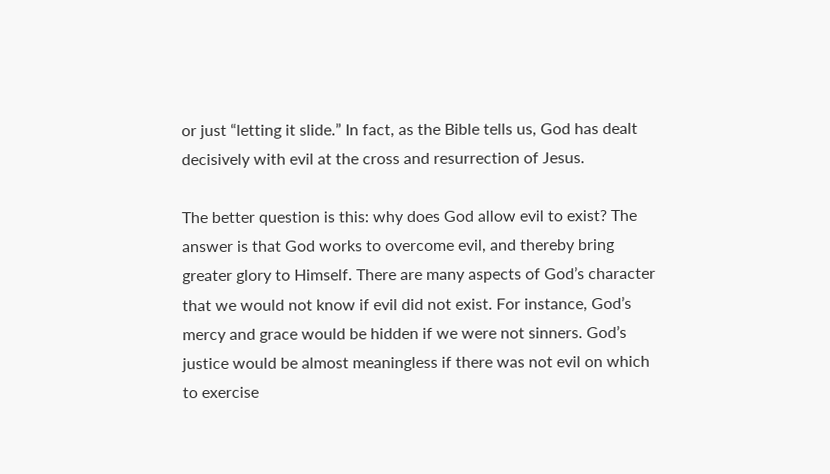or just “letting it slide.” In fact, as the Bible tells us, God has dealt decisively with evil at the cross and resurrection of Jesus.

The better question is this: why does God allow evil to exist? The answer is that God works to overcome evil, and thereby bring greater glory to Himself. There are many aspects of God’s character that we would not know if evil did not exist. For instance, God’s mercy and grace would be hidden if we were not sinners. God’s justice would be almost meaningless if there was not evil on which to exercise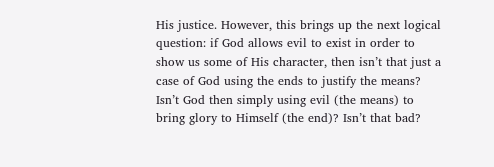His justice. However, this brings up the next logical question: if God allows evil to exist in order to show us some of His character, then isn’t that just a case of God using the ends to justify the means? Isn’t God then simply using evil (the means) to bring glory to Himself (the end)? Isn’t that bad?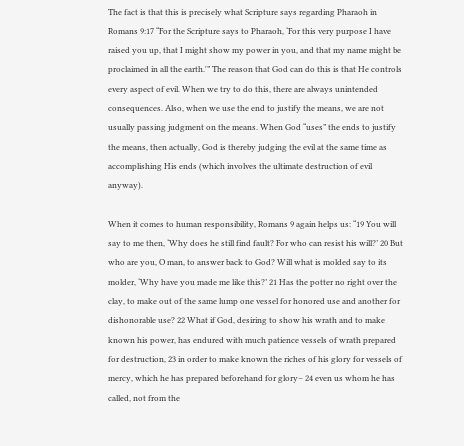The fact is that this is precisely what Scripture says regarding Pharaoh in Romans 9:17 “For the Scripture says to Pharaoh, ‘For this very purpose I have raised you up, that I might show my power in you, and that my name might be proclaimed in all the earth.'” The reason that God can do this is that He controls every aspect of evil. When we try to do this, there are always unintended consequences. Also, when we use the end to justify the means, we are not usually passing judgment on the means. When God “uses” the ends to justify the means, then actually, God is thereby judging the evil at the same time as accomplishing His ends (which involves the ultimate destruction of evil anyway).

When it comes to human responsibility, Romans 9 again helps us: “19 You will say to me then, ‘Why does he still find fault? For who can resist his will?’ 20 But who are you, O man, to answer back to God? Will what is molded say to its molder, ‘Why have you made me like this?’ 21 Has the potter no right over the clay, to make out of the same lump one vessel for honored use and another for dishonorable use? 22 What if God, desiring to show his wrath and to make known his power, has endured with much patience vessels of wrath prepared for destruction, 23 in order to make known the riches of his glory for vessels of mercy, which he has prepared beforehand for glory– 24 even us whom he has called, not from the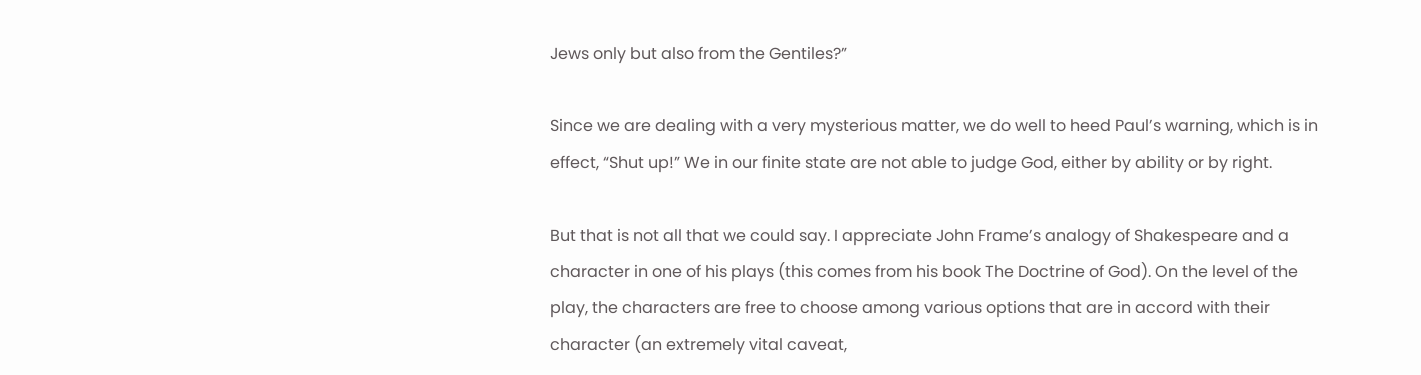Jews only but also from the Gentiles?”

Since we are dealing with a very mysterious matter, we do well to heed Paul’s warning, which is in effect, “Shut up!” We in our finite state are not able to judge God, either by ability or by right.

But that is not all that we could say. I appreciate John Frame’s analogy of Shakespeare and a character in one of his plays (this comes from his book The Doctrine of God). On the level of the play, the characters are free to choose among various options that are in accord with their character (an extremely vital caveat,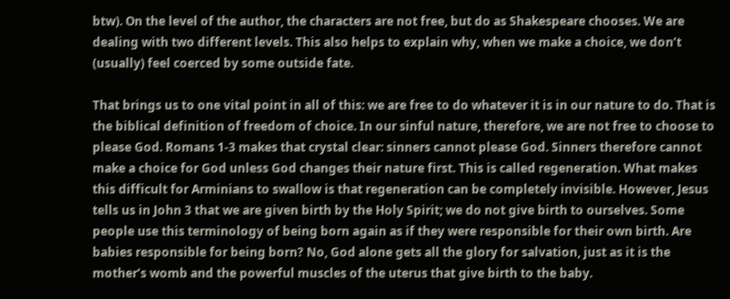btw). On the level of the author, the characters are not free, but do as Shakespeare chooses. We are dealing with two different levels. This also helps to explain why, when we make a choice, we don’t (usually) feel coerced by some outside fate.

That brings us to one vital point in all of this: we are free to do whatever it is in our nature to do. That is the biblical definition of freedom of choice. In our sinful nature, therefore, we are not free to choose to please God. Romans 1-3 makes that crystal clear: sinners cannot please God. Sinners therefore cannot make a choice for God unless God changes their nature first. This is called regeneration. What makes this difficult for Arminians to swallow is that regeneration can be completely invisible. However, Jesus tells us in John 3 that we are given birth by the Holy Spirit; we do not give birth to ourselves. Some people use this terminology of being born again as if they were responsible for their own birth. Are babies responsible for being born? No, God alone gets all the glory for salvation, just as it is the mother’s womb and the powerful muscles of the uterus that give birth to the baby.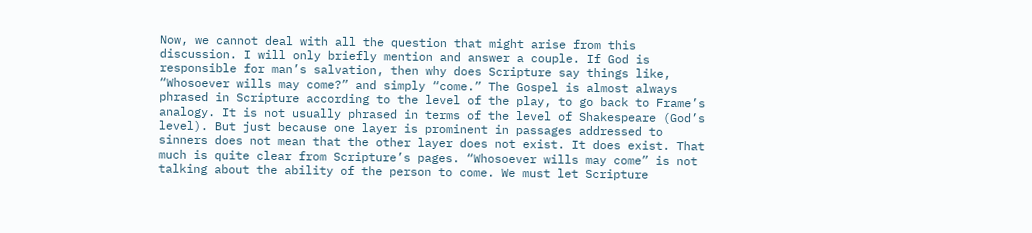Now, we cannot deal with all the question that might arise from this discussion. I will only briefly mention and answer a couple. If God is responsible for man’s salvation, then why does Scripture say things like, “Whosoever wills may come?” and simply “come.” The Gospel is almost always phrased in Scripture according to the level of the play, to go back to Frame’s analogy. It is not usually phrased in terms of the level of Shakespeare (God’s level). But just because one layer is prominent in passages addressed to sinners does not mean that the other layer does not exist. It does exist. That much is quite clear from Scripture’s pages. “Whosoever wills may come” is not talking about the ability of the person to come. We must let Scripture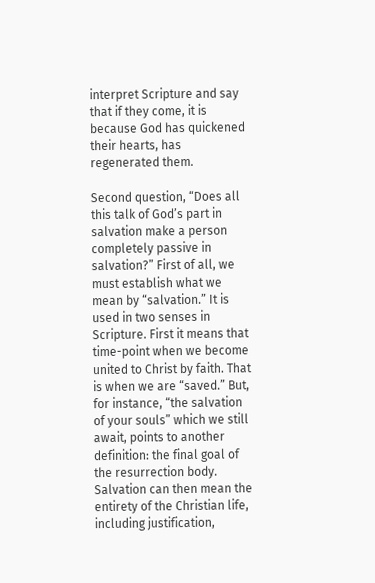interpret Scripture and say that if they come, it is because God has quickened their hearts, has regenerated them.

Second question, “Does all this talk of God’s part in salvation make a person completely passive in salvation?” First of all, we must establish what we mean by “salvation.” It is used in two senses in Scripture. First it means that time-point when we become united to Christ by faith. That is when we are “saved.” But, for instance, “the salvation of your souls” which we still await, points to another definition: the final goal of the resurrection body. Salvation can then mean the entirety of the Christian life, including justification,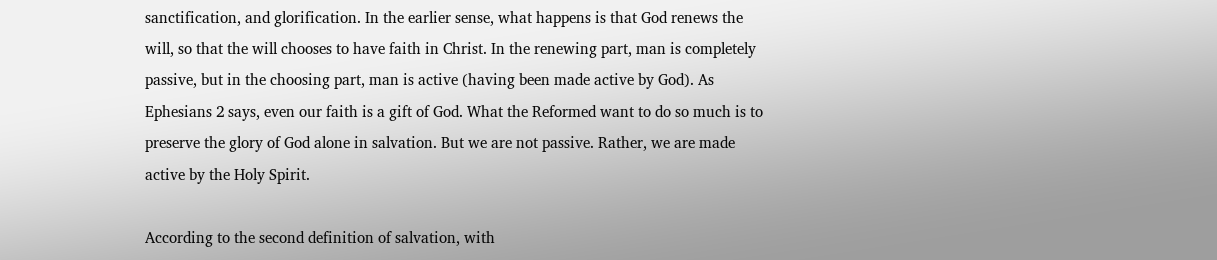sanctification, and glorification. In the earlier sense, what happens is that God renews the will, so that the will chooses to have faith in Christ. In the renewing part, man is completely passive, but in the choosing part, man is active (having been made active by God). As Ephesians 2 says, even our faith is a gift of God. What the Reformed want to do so much is to preserve the glory of God alone in salvation. But we are not passive. Rather, we are made active by the Holy Spirit.

According to the second definition of salvation, with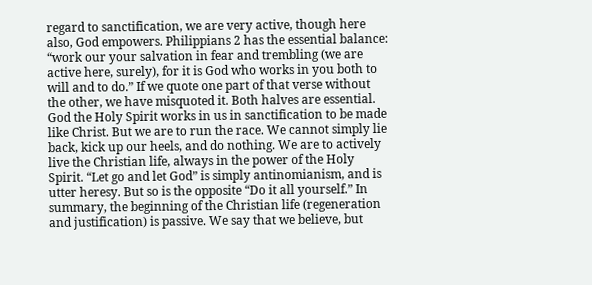regard to sanctification, we are very active, though here also, God empowers. Philippians 2 has the essential balance: “work our your salvation in fear and trembling (we are active here, surely), for it is God who works in you both to will and to do.” If we quote one part of that verse without the other, we have misquoted it. Both halves are essential. God the Holy Spirit works in us in sanctification to be made like Christ. But we are to run the race. We cannot simply lie back, kick up our heels, and do nothing. We are to actively live the Christian life, always in the power of the Holy Spirit. “Let go and let God” is simply antinomianism, and is utter heresy. But so is the opposite “Do it all yourself.” In summary, the beginning of the Christian life (regeneration and justification) is passive. We say that we believe, but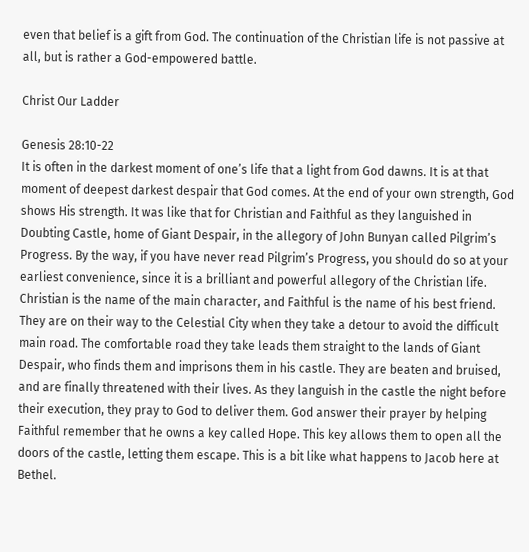even that belief is a gift from God. The continuation of the Christian life is not passive at all, but is rather a God-empowered battle.

Christ Our Ladder

Genesis 28:10-22
It is often in the darkest moment of one’s life that a light from God dawns. It is at that moment of deepest darkest despair that God comes. At the end of your own strength, God shows His strength. It was like that for Christian and Faithful as they languished in Doubting Castle, home of Giant Despair, in the allegory of John Bunyan called Pilgrim’s Progress. By the way, if you have never read Pilgrim’s Progress, you should do so at your earliest convenience, since it is a brilliant and powerful allegory of the Christian life. Christian is the name of the main character, and Faithful is the name of his best friend. They are on their way to the Celestial City when they take a detour to avoid the difficult main road. The comfortable road they take leads them straight to the lands of Giant Despair, who finds them and imprisons them in his castle. They are beaten and bruised, and are finally threatened with their lives. As they languish in the castle the night before their execution, they pray to God to deliver them. God answer their prayer by helping Faithful remember that he owns a key called Hope. This key allows them to open all the doors of the castle, letting them escape. This is a bit like what happens to Jacob here at Bethel.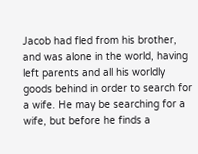Jacob had fled from his brother, and was alone in the world, having left parents and all his worldly goods behind in order to search for a wife. He may be searching for a wife, but before he finds a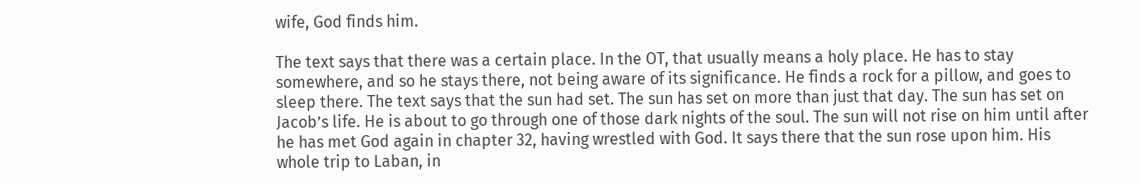wife, God finds him.

The text says that there was a certain place. In the OT, that usually means a holy place. He has to stay somewhere, and so he stays there, not being aware of its significance. He finds a rock for a pillow, and goes to sleep there. The text says that the sun had set. The sun has set on more than just that day. The sun has set on Jacob’s life. He is about to go through one of those dark nights of the soul. The sun will not rise on him until after he has met God again in chapter 32, having wrestled with God. It says there that the sun rose upon him. His whole trip to Laban, in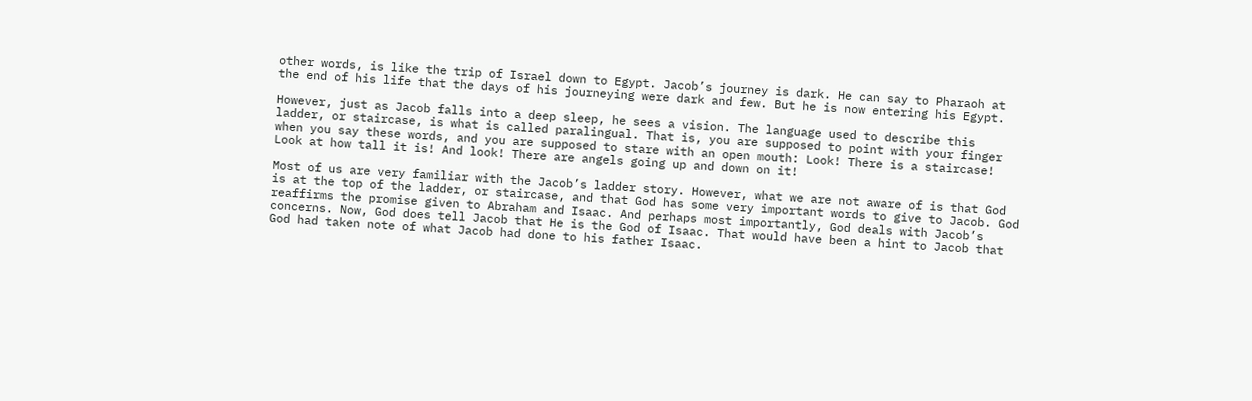other words, is like the trip of Israel down to Egypt. Jacob’s journey is dark. He can say to Pharaoh at the end of his life that the days of his journeying were dark and few. But he is now entering his Egypt.

However, just as Jacob falls into a deep sleep, he sees a vision. The language used to describe this ladder, or staircase, is what is called paralingual. That is, you are supposed to point with your finger when you say these words, and you are supposed to stare with an open mouth: Look! There is a staircase! Look at how tall it is! And look! There are angels going up and down on it!

Most of us are very familiar with the Jacob’s ladder story. However, what we are not aware of is that God is at the top of the ladder, or staircase, and that God has some very important words to give to Jacob. God reaffirms the promise given to Abraham and Isaac. And perhaps most importantly, God deals with Jacob’s concerns. Now, God does tell Jacob that He is the God of Isaac. That would have been a hint to Jacob that God had taken note of what Jacob had done to his father Isaac.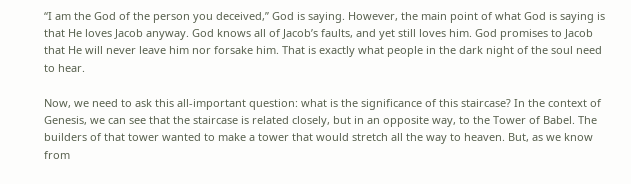“I am the God of the person you deceived,” God is saying. However, the main point of what God is saying is that He loves Jacob anyway. God knows all of Jacob’s faults, and yet still loves him. God promises to Jacob that He will never leave him nor forsake him. That is exactly what people in the dark night of the soul need to hear.

Now, we need to ask this all-important question: what is the significance of this staircase? In the context of Genesis, we can see that the staircase is related closely, but in an opposite way, to the Tower of Babel. The builders of that tower wanted to make a tower that would stretch all the way to heaven. But, as we know from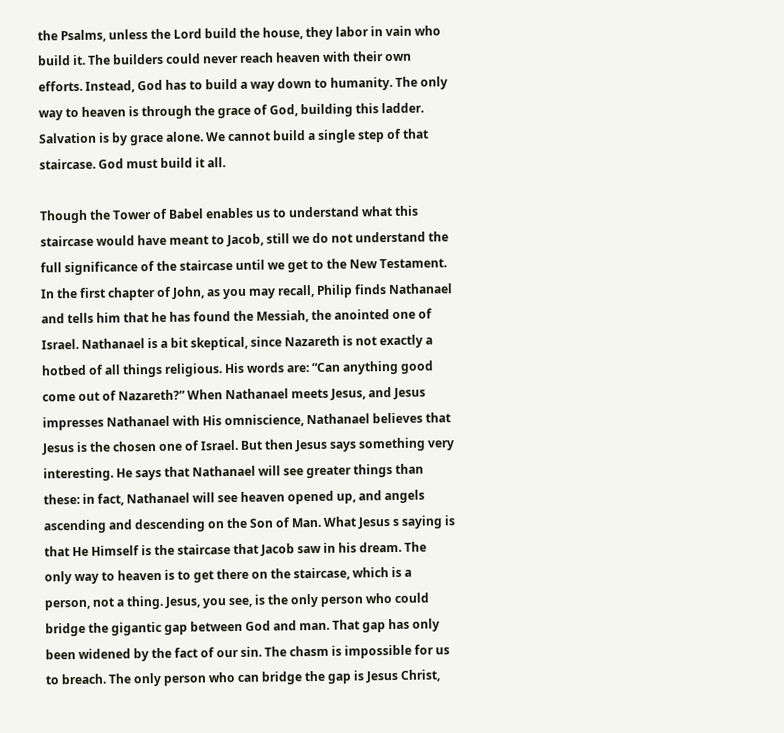the Psalms, unless the Lord build the house, they labor in vain who build it. The builders could never reach heaven with their own efforts. Instead, God has to build a way down to humanity. The only way to heaven is through the grace of God, building this ladder. Salvation is by grace alone. We cannot build a single step of that staircase. God must build it all.

Though the Tower of Babel enables us to understand what this staircase would have meant to Jacob, still we do not understand the full significance of the staircase until we get to the New Testament. In the first chapter of John, as you may recall, Philip finds Nathanael and tells him that he has found the Messiah, the anointed one of Israel. Nathanael is a bit skeptical, since Nazareth is not exactly a hotbed of all things religious. His words are: “Can anything good come out of Nazareth?” When Nathanael meets Jesus, and Jesus impresses Nathanael with His omniscience, Nathanael believes that Jesus is the chosen one of Israel. But then Jesus says something very interesting. He says that Nathanael will see greater things than these: in fact, Nathanael will see heaven opened up, and angels ascending and descending on the Son of Man. What Jesus s saying is that He Himself is the staircase that Jacob saw in his dream. The only way to heaven is to get there on the staircase, which is a person, not a thing. Jesus, you see, is the only person who could bridge the gigantic gap between God and man. That gap has only been widened by the fact of our sin. The chasm is impossible for us to breach. The only person who can bridge the gap is Jesus Christ,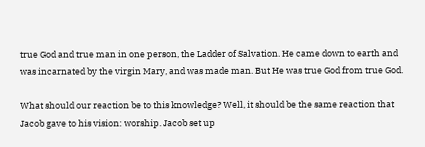true God and true man in one person, the Ladder of Salvation. He came down to earth and was incarnated by the virgin Mary, and was made man. But He was true God from true God.

What should our reaction be to this knowledge? Well, it should be the same reaction that Jacob gave to his vision: worship. Jacob set up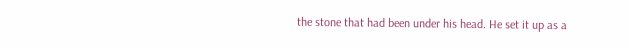the stone that had been under his head. He set it up as a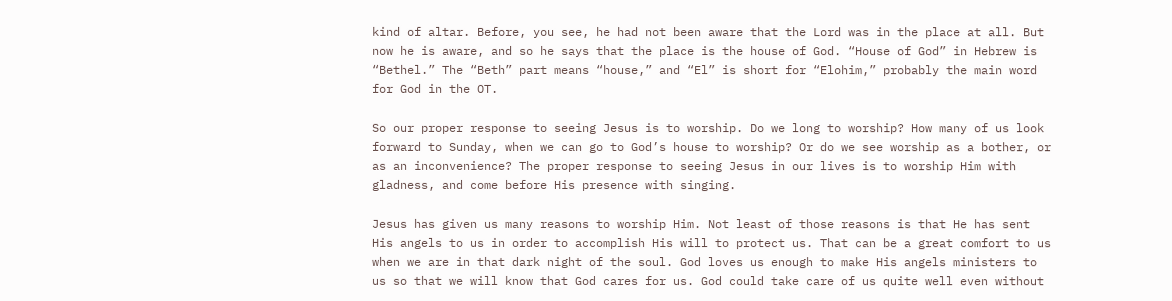kind of altar. Before, you see, he had not been aware that the Lord was in the place at all. But now he is aware, and so he says that the place is the house of God. “House of God” in Hebrew is “Bethel.” The “Beth” part means “house,” and “El” is short for “Elohim,” probably the main word for God in the OT.

So our proper response to seeing Jesus is to worship. Do we long to worship? How many of us look forward to Sunday, when we can go to God’s house to worship? Or do we see worship as a bother, or as an inconvenience? The proper response to seeing Jesus in our lives is to worship Him with gladness, and come before His presence with singing.

Jesus has given us many reasons to worship Him. Not least of those reasons is that He has sent His angels to us in order to accomplish His will to protect us. That can be a great comfort to us when we are in that dark night of the soul. God loves us enough to make His angels ministers to us so that we will know that God cares for us. God could take care of us quite well even without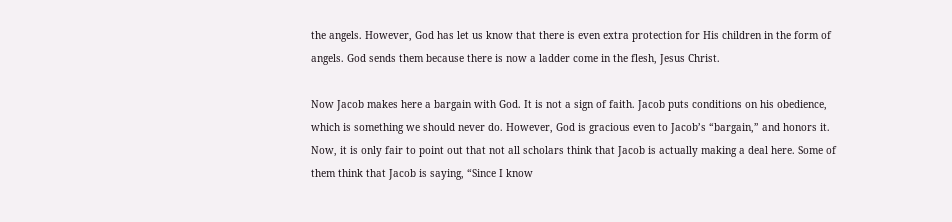the angels. However, God has let us know that there is even extra protection for His children in the form of angels. God sends them because there is now a ladder come in the flesh, Jesus Christ.

Now Jacob makes here a bargain with God. It is not a sign of faith. Jacob puts conditions on his obedience, which is something we should never do. However, God is gracious even to Jacob’s “bargain,” and honors it. Now, it is only fair to point out that not all scholars think that Jacob is actually making a deal here. Some of them think that Jacob is saying, “Since I know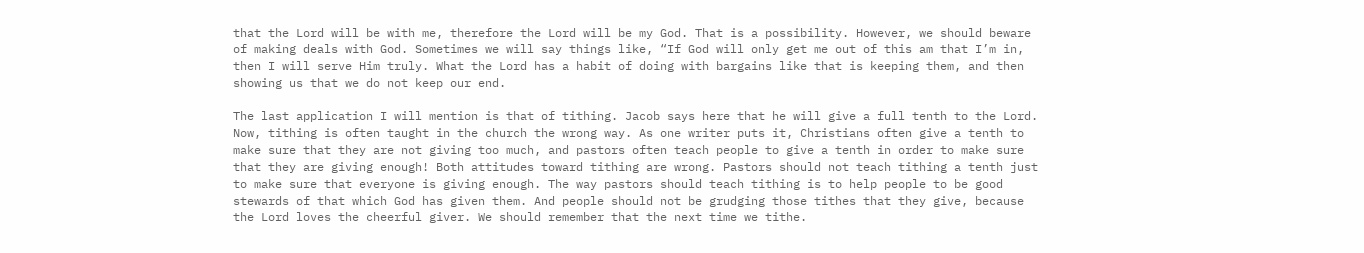that the Lord will be with me, therefore the Lord will be my God. That is a possibility. However, we should beware of making deals with God. Sometimes we will say things like, “If God will only get me out of this am that I’m in, then I will serve Him truly. What the Lord has a habit of doing with bargains like that is keeping them, and then showing us that we do not keep our end.

The last application I will mention is that of tithing. Jacob says here that he will give a full tenth to the Lord. Now, tithing is often taught in the church the wrong way. As one writer puts it, Christians often give a tenth to make sure that they are not giving too much, and pastors often teach people to give a tenth in order to make sure that they are giving enough! Both attitudes toward tithing are wrong. Pastors should not teach tithing a tenth just to make sure that everyone is giving enough. The way pastors should teach tithing is to help people to be good stewards of that which God has given them. And people should not be grudging those tithes that they give, because the Lord loves the cheerful giver. We should remember that the next time we tithe.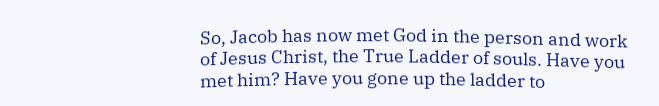So, Jacob has now met God in the person and work of Jesus Christ, the True Ladder of souls. Have you met him? Have you gone up the ladder to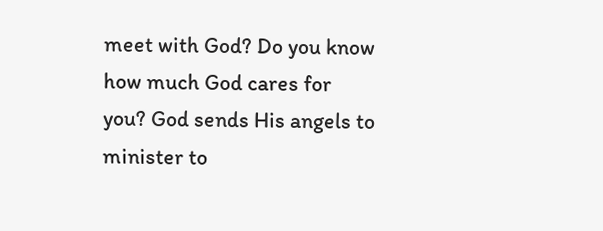meet with God? Do you know how much God cares for you? God sends His angels to minister to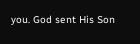you. God sent His Son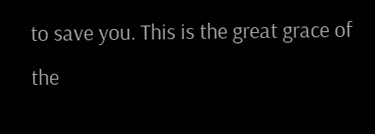to save you. This is the great grace of the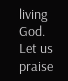living God. Let us praise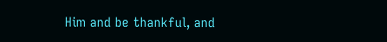Him and be thankful, and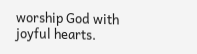worship God with joyful hearts.